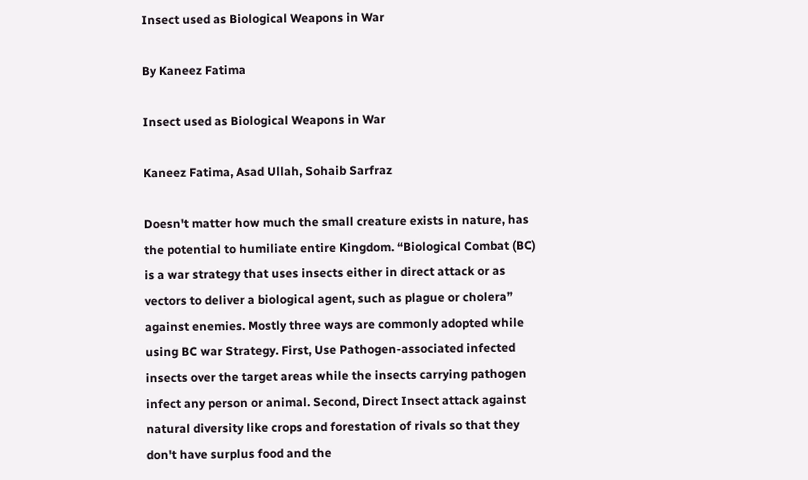Insect used as Biological Weapons in War

By Kaneez Fatima

Insect used as Biological Weapons in War

Kaneez Fatima, Asad Ullah, Sohaib Sarfraz

Doesn't matter how much the small creature exists in nature, has the potential to humiliate entire Kingdom. “Biological Combat (BC) is a war strategy that uses insects either in direct attack or as vectors to deliver a biological agent, such as plague or cholera” against enemies. Mostly three ways are commonly adopted while using BC war Strategy. First, Use Pathogen-associated infected insects over the target areas while the insects carrying pathogen infect any person or animal. Second, Direct Insect attack against natural diversity like crops and forestation of rivals so that they don't have surplus food and the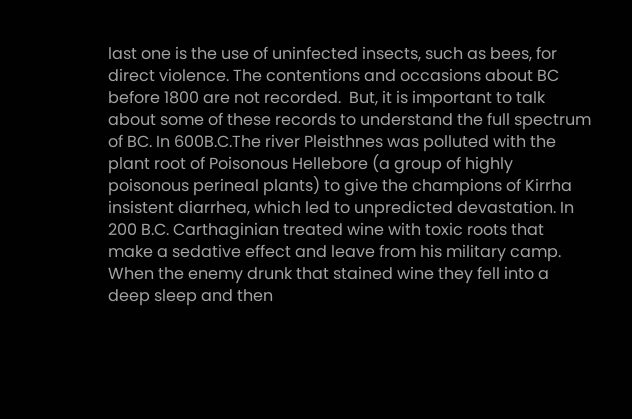last one is the use of uninfected insects, such as bees, for direct violence. The contentions and occasions about BC before 1800 are not recorded.  But, it is important to talk about some of these records to understand the full spectrum of BC. In 600B.C.The river Pleisthnes was polluted with the plant root of Poisonous Hellebore (a group of highly poisonous perineal plants) to give the champions of Kirrha insistent diarrhea, which led to unpredicted devastation. In 200 B.C. Carthaginian treated wine with toxic roots that make a sedative effect and leave from his military camp. When the enemy drunk that stained wine they fell into a deep sleep and then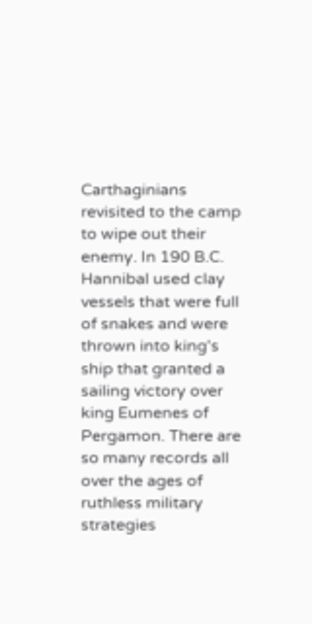Carthaginians revisited to the camp to wipe out their enemy. In 190 B.C. Hannibal used clay vessels that were full of snakes and were thrown into king's ship that granted a sailing victory over king Eumenes of Pergamon. There are so many records all over the ages of ruthless military strategies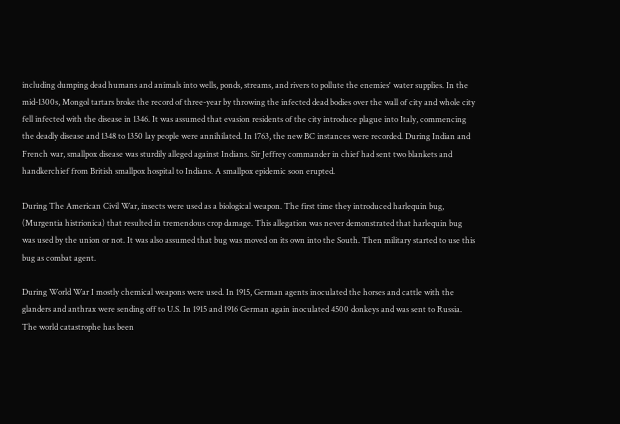including dumping dead humans and animals into wells, ponds, streams, and rivers to pollute the enemies' water supplies. In the mid-1300s, Mongol tartars broke the record of three-year by throwing the infected dead bodies over the wall of city and whole city fell infected with the disease in 1346. It was assumed that evasion residents of the city introduce plague into Italy, commencing the deadly disease and 1348 to 1350 lay people were annihilated. In 1763, the new BC instances were recorded. During Indian and French war, smallpox disease was sturdily alleged against Indians. Sir Jeffrey commander in chief had sent two blankets and handkerchief from British smallpox hospital to Indians. A smallpox epidemic soon erupted.

During The American Civil War, insects were used as a biological weapon. The first time they introduced harlequin bug, (Murgentia histrionica) that resulted in tremendous crop damage. This allegation was never demonstrated that harlequin bug was used by the union or not. It was also assumed that bug was moved on its own into the South. Then military started to use this bug as combat agent.

During World War I mostly chemical weapons were used. In 1915, German agents inoculated the horses and cattle with the glanders and anthrax were sending off to U.S. In 1915 and 1916 German again inoculated 4500 donkeys and was sent to Russia. The world catastrophe has been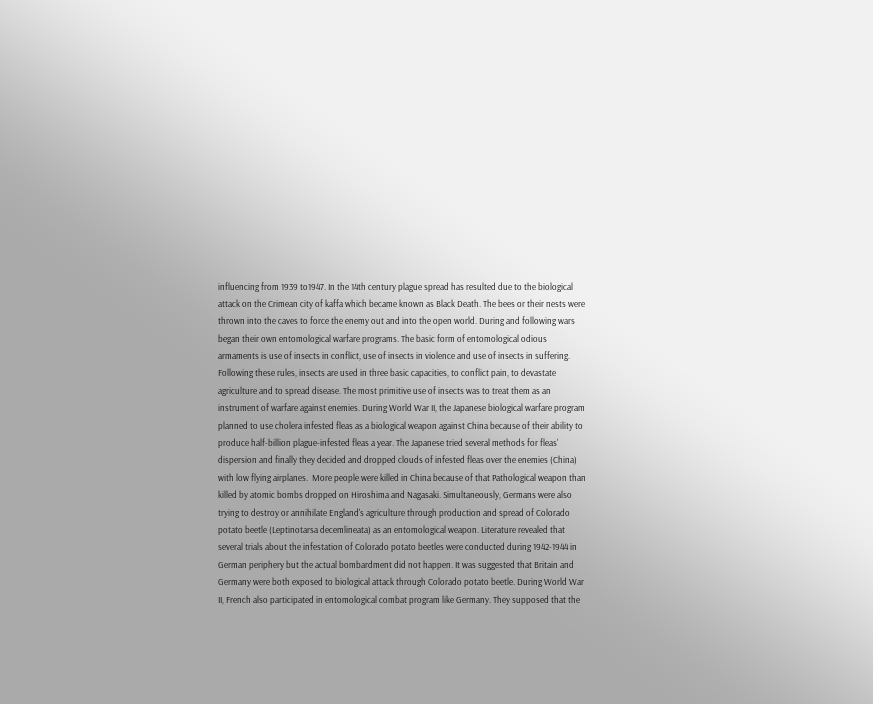influencing from 1939 to1947. In the 14th century plague spread has resulted due to the biological attack on the Crimean city of kaffa which became known as Black Death. The bees or their nests were thrown into the caves to force the enemy out and into the open world. During and following wars began their own entomological warfare programs. The basic form of entomological odious armaments is use of insects in conflict, use of insects in violence and use of insects in suffering. Following these rules, insects are used in three basic capacities, to conflict pain, to devastate agriculture and to spread disease. The most primitive use of insects was to treat them as an instrument of warfare against enemies. During World War II, the Japanese biological warfare program planned to use cholera infested fleas as a biological weapon against China because of their ability to produce half-billion plague-infested fleas a year. The Japanese tried several methods for fleas' dispersion and finally they decided and dropped clouds of infested fleas over the enemies (China) with low flying airplanes.  More people were killed in China because of that Pathological weapon than killed by atomic bombs dropped on Hiroshima and Nagasaki. Simultaneously, Germans were also trying to destroy or annihilate England's agriculture through production and spread of Colorado potato beetle (Leptinotarsa decemlineata) as an entomological weapon. Literature revealed that several trials about the infestation of Colorado potato beetles were conducted during 1942-1944 in German periphery but the actual bombardment did not happen. It was suggested that Britain and Germany were both exposed to biological attack through Colorado potato beetle. During World War II, French also participated in entomological combat program like Germany. They supposed that the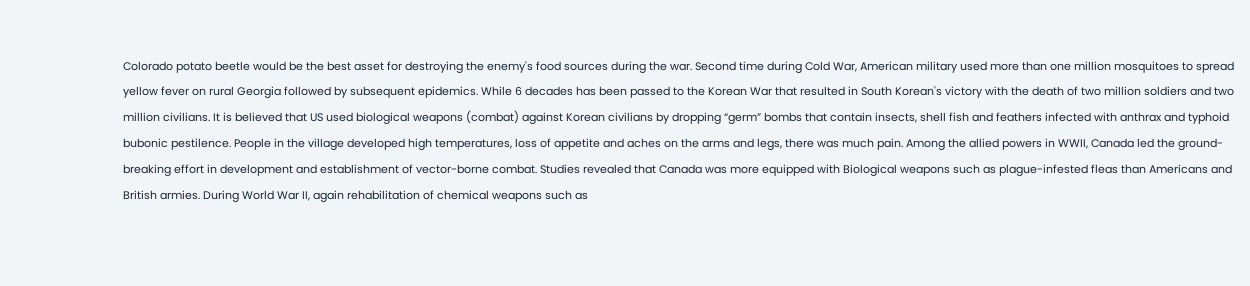Colorado potato beetle would be the best asset for destroying the enemy's food sources during the war. Second time during Cold War, American military used more than one million mosquitoes to spread yellow fever on rural Georgia followed by subsequent epidemics. While 6 decades has been passed to the Korean War that resulted in South Korean's victory with the death of two million soldiers and two million civilians. It is believed that US used biological weapons (combat) against Korean civilians by dropping “germ” bombs that contain insects, shell fish and feathers infected with anthrax and typhoid bubonic pestilence. People in the village developed high temperatures, loss of appetite and aches on the arms and legs, there was much pain. Among the allied powers in WWII, Canada led the ground-breaking effort in development and establishment of vector-borne combat. Studies revealed that Canada was more equipped with Biological weapons such as plague-infested fleas than Americans and British armies. During World War II, again rehabilitation of chemical weapons such as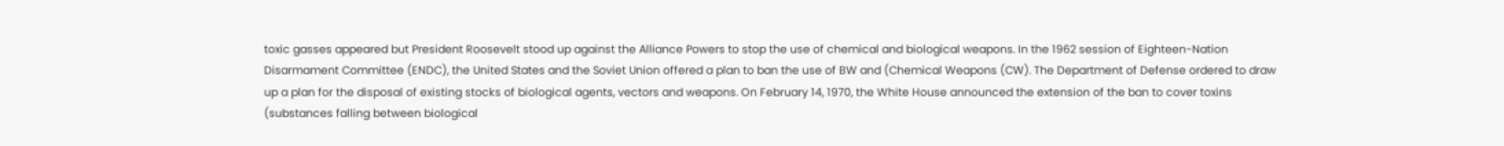toxic gasses appeared but President Roosevelt stood up against the Alliance Powers to stop the use of chemical and biological weapons. In the 1962 session of Eighteen-Nation Disarmament Committee (ENDC), the United States and the Soviet Union offered a plan to ban the use of BW and (Chemical Weapons (CW). The Department of Defense ordered to draw up a plan for the disposal of existing stocks of biological agents, vectors and weapons. On February 14, 1970, the White House announced the extension of the ban to cover toxins (substances falling between biological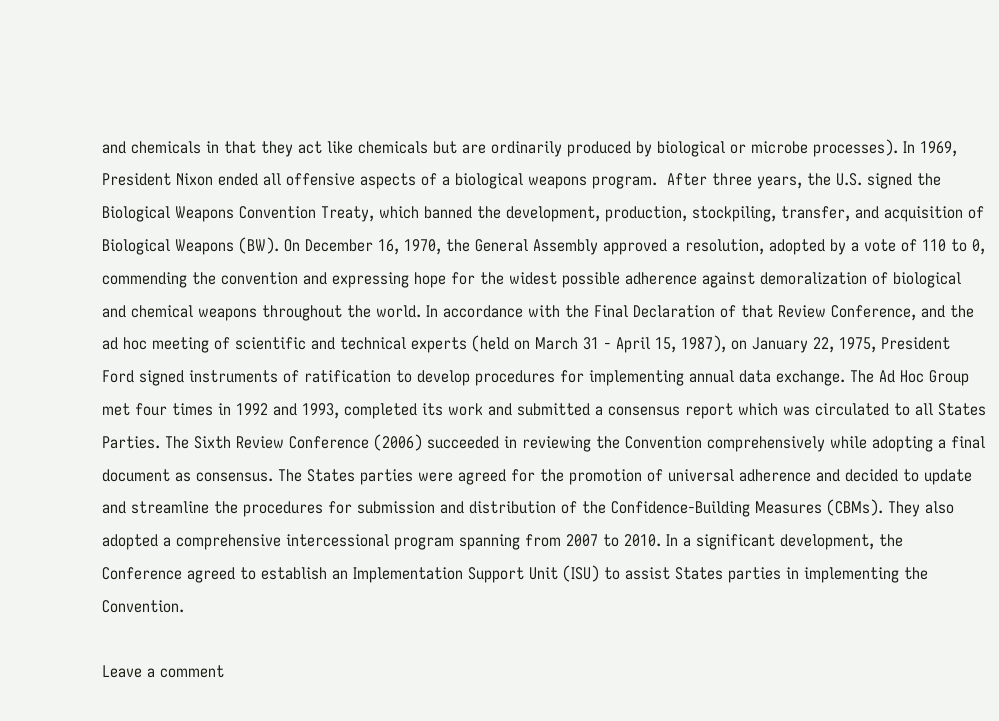and chemicals in that they act like chemicals but are ordinarily produced by biological or microbe processes). In 1969, President Nixon ended all offensive aspects of a biological weapons program.  After three years, the U.S. signed the Biological Weapons Convention Treaty, which banned the development, production, stockpiling, transfer, and acquisition of Biological Weapons (BW). On December 16, 1970, the General Assembly approved a resolution, adopted by a vote of 110 to 0, commending the convention and expressing hope for the widest possible adherence against demoralization of biological and chemical weapons throughout the world. In accordance with the Final Declaration of that Review Conference, and the ad hoc meeting of scientific and technical experts (held on March 31 - April 15, 1987), on January 22, 1975, President Ford signed instruments of ratification to develop procedures for implementing annual data exchange. The Ad Hoc Group met four times in 1992 and 1993, completed its work and submitted a consensus report which was circulated to all States Parties. The Sixth Review Conference (2006) succeeded in reviewing the Convention comprehensively while adopting a final document as consensus. The States parties were agreed for the promotion of universal adherence and decided to update and streamline the procedures for submission and distribution of the Confidence-Building Measures (CBMs). They also adopted a comprehensive intercessional program spanning from 2007 to 2010. In a significant development, the Conference agreed to establish an Implementation Support Unit (ISU) to assist States parties in implementing the Convention.

Leave a comment